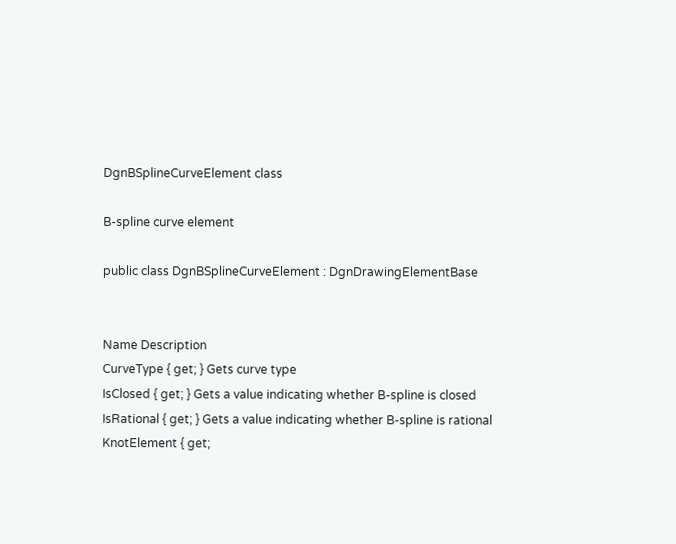DgnBSplineCurveElement class

B-spline curve element

public class DgnBSplineCurveElement : DgnDrawingElementBase


Name Description
CurveType { get; } Gets curve type
IsClosed { get; } Gets a value indicating whether B-spline is closed
IsRational { get; } Gets a value indicating whether B-spline is rational
KnotElement { get;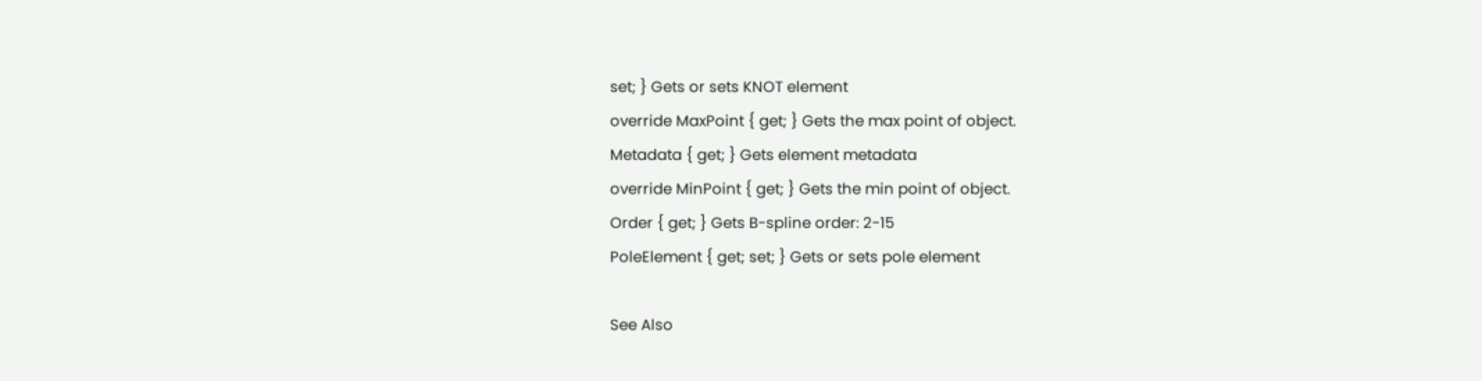set; } Gets or sets KNOT element
override MaxPoint { get; } Gets the max point of object.
Metadata { get; } Gets element metadata
override MinPoint { get; } Gets the min point of object.
Order { get; } Gets B-spline order: 2-15
PoleElement { get; set; } Gets or sets pole element

See Also